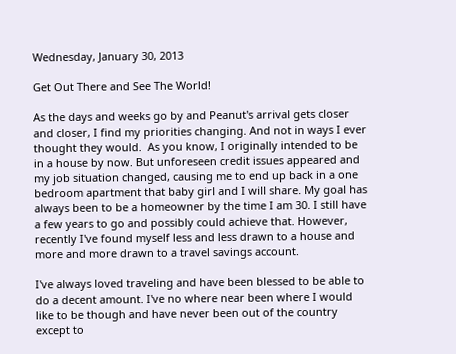Wednesday, January 30, 2013

Get Out There and See The World!

As the days and weeks go by and Peanut's arrival gets closer and closer, I find my priorities changing. And not in ways I ever thought they would.  As you know, I originally intended to be in a house by now. But unforeseen credit issues appeared and my job situation changed, causing me to end up back in a one bedroom apartment that baby girl and I will share. My goal has always been to be a homeowner by the time I am 30. I still have a few years to go and possibly could achieve that. However, recently I've found myself less and less drawn to a house and more and more drawn to a travel savings account.

I've always loved traveling and have been blessed to be able to do a decent amount. I've no where near been where I would like to be though and have never been out of the country except to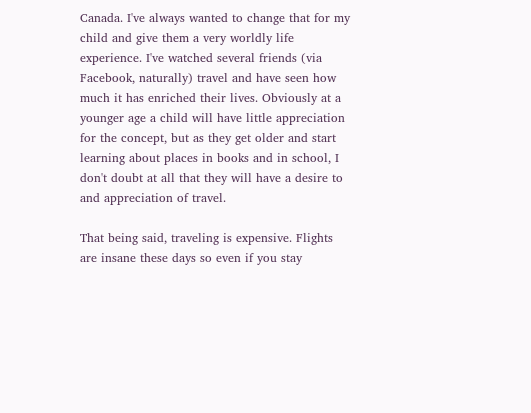Canada. I've always wanted to change that for my child and give them a very worldly life experience. I've watched several friends (via Facebook, naturally) travel and have seen how much it has enriched their lives. Obviously at a younger age a child will have little appreciation for the concept, but as they get older and start learning about places in books and in school, I don't doubt at all that they will have a desire to and appreciation of travel.

That being said, traveling is expensive. Flights are insane these days so even if you stay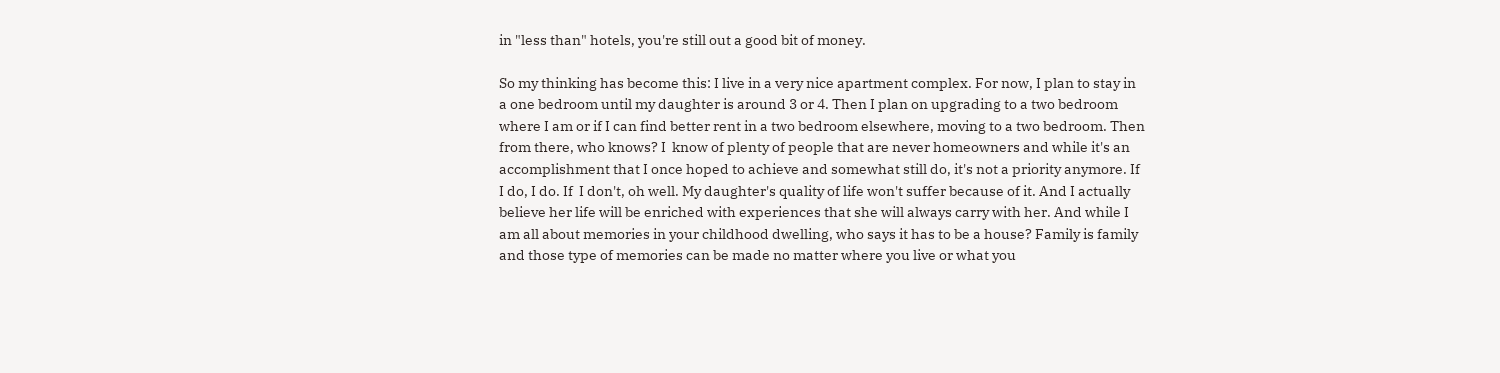in "less than" hotels, you're still out a good bit of money.

So my thinking has become this: I live in a very nice apartment complex. For now, I plan to stay in a one bedroom until my daughter is around 3 or 4. Then I plan on upgrading to a two bedroom where I am or if I can find better rent in a two bedroom elsewhere, moving to a two bedroom. Then from there, who knows? I  know of plenty of people that are never homeowners and while it's an accomplishment that I once hoped to achieve and somewhat still do, it's not a priority anymore. If I do, I do. If  I don't, oh well. My daughter's quality of life won't suffer because of it. And I actually believe her life will be enriched with experiences that she will always carry with her. And while I am all about memories in your childhood dwelling, who says it has to be a house? Family is family and those type of memories can be made no matter where you live or what you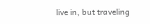live in, but traveling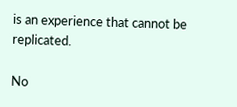is an experience that cannot be replicated.

No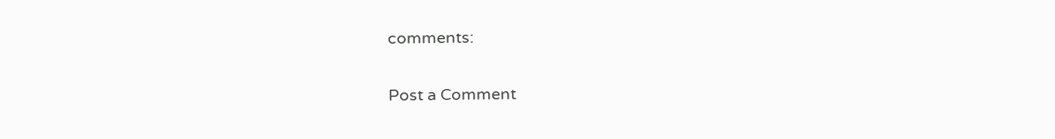comments:

Post a Comment